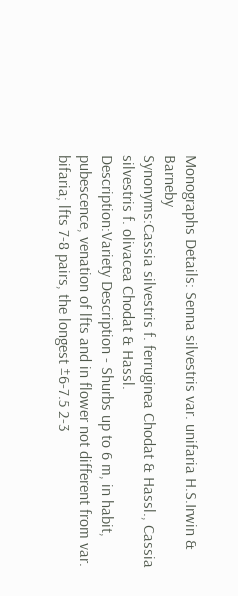Monographs Details: Senna silvestris var. unifaria H.S.Irwin & Barneby
Synonyms:Cassia silvestris f. ferruginea Chodat & Hassl., Cassia silvestris f. olivacea Chodat & Hassl.
Description:Variety Description - Shurbs up to 6 m, in habit, pubescence, venation of lfts and in flower not different from var. bifaria; lfts 7-8 pairs, the longest ±6-7.5 2-3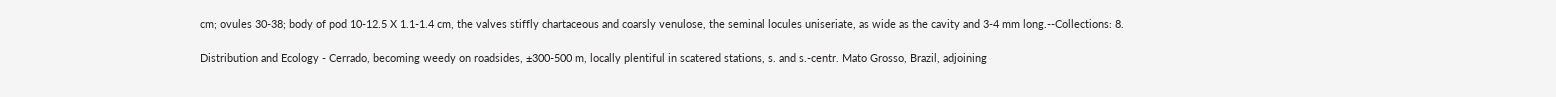cm; ovules 30-38; body of pod 10-12.5 X 1.1-1.4 cm, the valves stiffly chartaceous and coarsly venulose, the seminal locules uniseriate, as wide as the cavity and 3-4 mm long.--Collections: 8.

Distribution and Ecology - Cerrado, becoming weedy on roadsides, ±300-500 m, locally plentiful in scatered stations, s. and s.-centr. Mato Grosso, Brazil, adjoining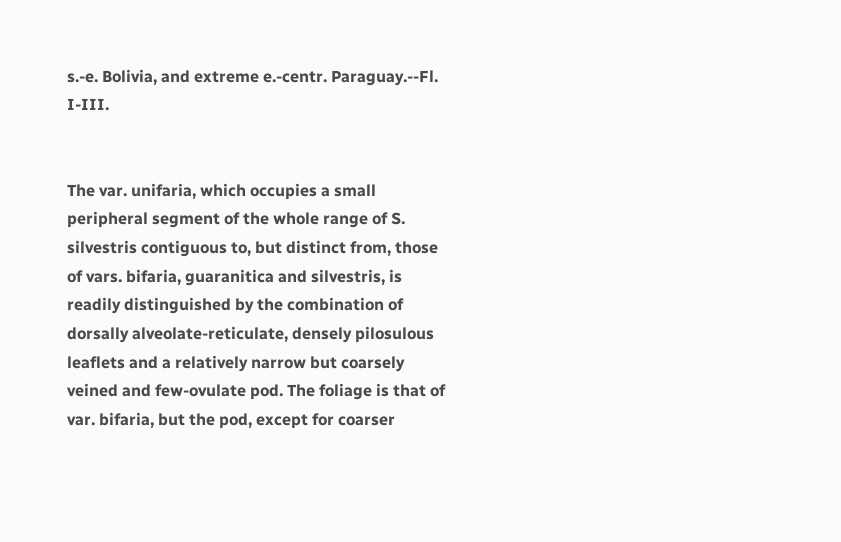s.-e. Bolivia, and extreme e.-centr. Paraguay.--Fl. I-III.


The var. unifaria, which occupies a small peripheral segment of the whole range of S. silvestris contiguous to, but distinct from, those of vars. bifaria, guaranitica and silvestris, is readily distinguished by the combination of dorsally alveolate-reticulate, densely pilosulous leaflets and a relatively narrow but coarsely veined and few-ovulate pod. The foliage is that of var. bifaria, but the pod, except for coarser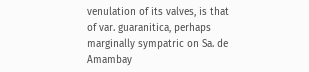venulation of its valves, is that of var. guaranitica, perhaps marginally sympatric on Sa. de Amambay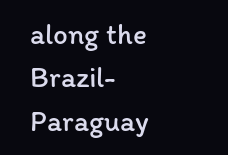along the Brazil-Paraguay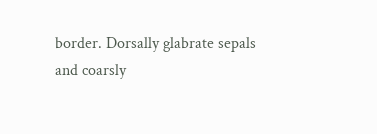border. Dorsally glabrate sepals and coarsly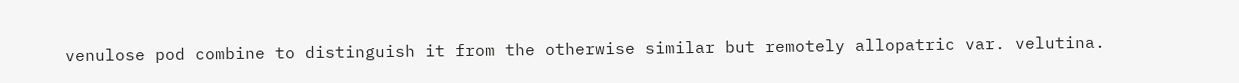venulose pod combine to distinguish it from the otherwise similar but remotely allopatric var. velutina.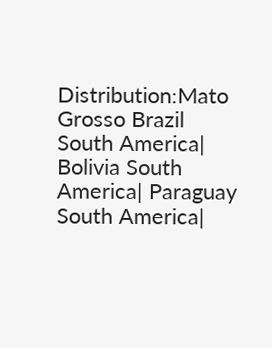Distribution:Mato Grosso Brazil South America| Bolivia South America| Paraguay South America|